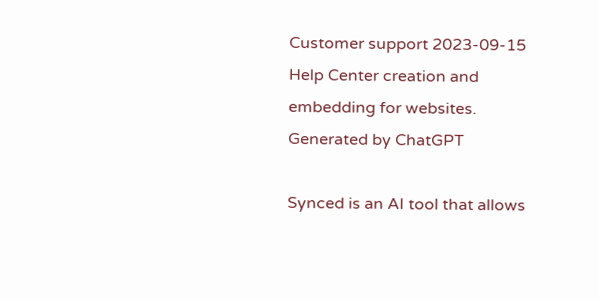Customer support 2023-09-15
Help Center creation and embedding for websites.
Generated by ChatGPT

Synced is an AI tool that allows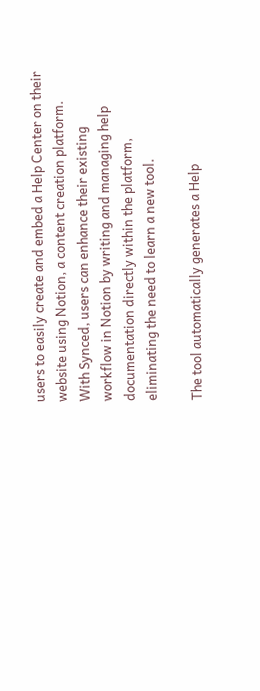users to easily create and embed a Help Center on their website using Notion, a content creation platform. With Synced, users can enhance their existing workflow in Notion by writing and managing help documentation directly within the platform, eliminating the need to learn a new tool.

The tool automatically generates a Help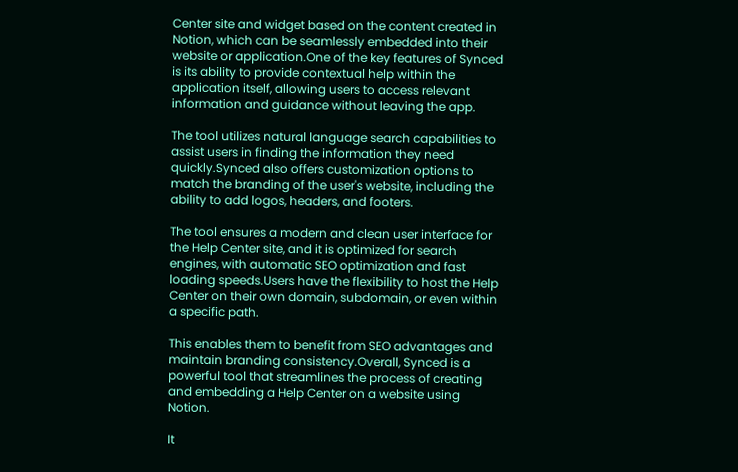Center site and widget based on the content created in Notion, which can be seamlessly embedded into their website or application.One of the key features of Synced is its ability to provide contextual help within the application itself, allowing users to access relevant information and guidance without leaving the app.

The tool utilizes natural language search capabilities to assist users in finding the information they need quickly.Synced also offers customization options to match the branding of the user's website, including the ability to add logos, headers, and footers.

The tool ensures a modern and clean user interface for the Help Center site, and it is optimized for search engines, with automatic SEO optimization and fast loading speeds.Users have the flexibility to host the Help Center on their own domain, subdomain, or even within a specific path.

This enables them to benefit from SEO advantages and maintain branding consistency.Overall, Synced is a powerful tool that streamlines the process of creating and embedding a Help Center on a website using Notion.

It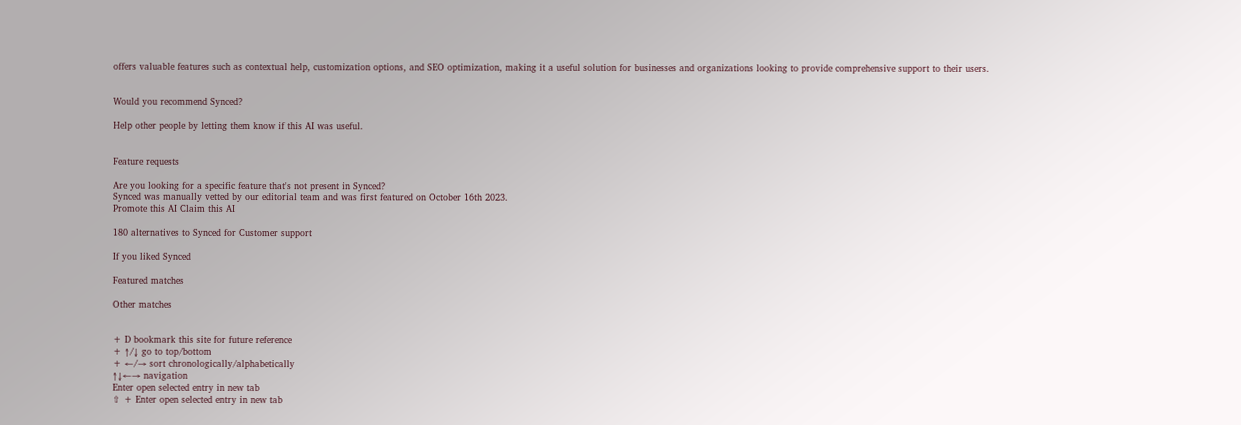offers valuable features such as contextual help, customization options, and SEO optimization, making it a useful solution for businesses and organizations looking to provide comprehensive support to their users.


Would you recommend Synced?

Help other people by letting them know if this AI was useful.


Feature requests

Are you looking for a specific feature that's not present in Synced?
Synced was manually vetted by our editorial team and was first featured on October 16th 2023.
Promote this AI Claim this AI

180 alternatives to Synced for Customer support

If you liked Synced

Featured matches

Other matches


+ D bookmark this site for future reference
+ ↑/↓ go to top/bottom
+ ←/→ sort chronologically/alphabetically
↑↓←→ navigation
Enter open selected entry in new tab
⇧ + Enter open selected entry in new tab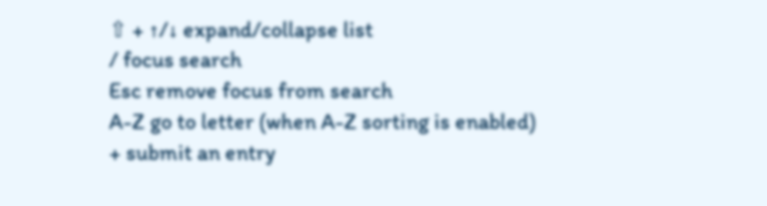⇧ + ↑/↓ expand/collapse list
/ focus search
Esc remove focus from search
A-Z go to letter (when A-Z sorting is enabled)
+ submit an entry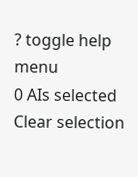? toggle help menu
0 AIs selected
Clear selection